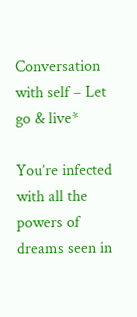Conversation with self – Let go & live*

You’re infected with all the powers of dreams seen in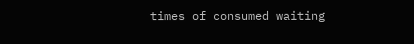times of consumed waiting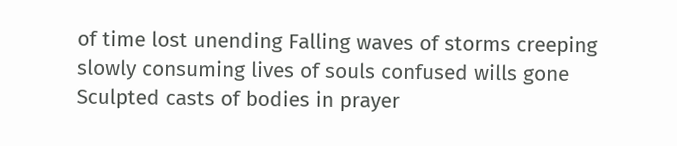of time lost unending Falling waves of storms creeping slowly consuming lives of souls confused wills gone Sculpted casts of bodies in prayer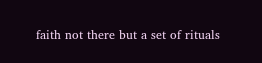faith not there but a set of rituals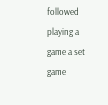followed playing a game a set game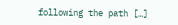following the path […]